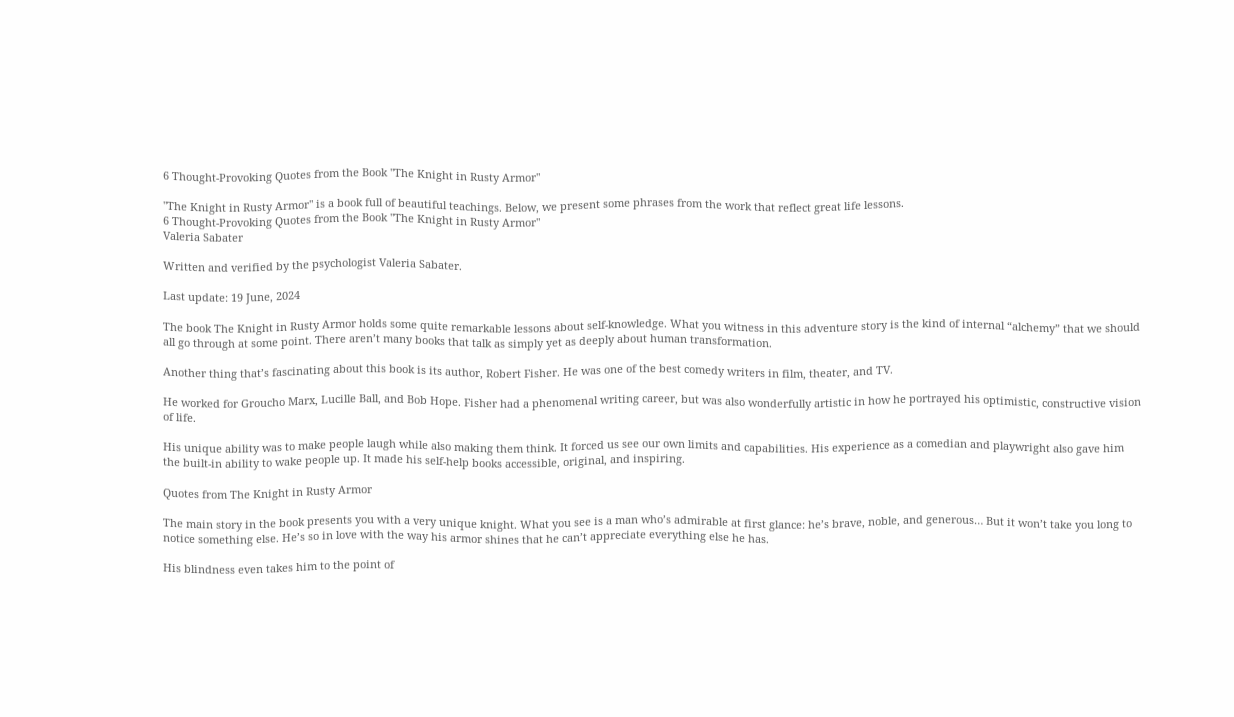6 Thought-Provoking Quotes from the Book "The Knight in Rusty Armor"

"The Knight in Rusty Armor" is a book full of beautiful teachings. Below, we present some phrases from the work that reflect great life lessons.
6 Thought-Provoking Quotes from the Book "The Knight in Rusty Armor"
Valeria Sabater

Written and verified by the psychologist Valeria Sabater.

Last update: 19 June, 2024

The book The Knight in Rusty Armor holds some quite remarkable lessons about self-knowledge. What you witness in this adventure story is the kind of internal “alchemy” that we should all go through at some point. There aren’t many books that talk as simply yet as deeply about human transformation.

Another thing that’s fascinating about this book is its author, Robert Fisher. He was one of the best comedy writers in film, theater, and TV.

He worked for Groucho Marx, Lucille Ball, and Bob Hope. Fisher had a phenomenal writing career, but was also wonderfully artistic in how he portrayed his optimistic, constructive vision of life.

His unique ability was to make people laugh while also making them think. It forced us see our own limits and capabilities. His experience as a comedian and playwright also gave him the built-in ability to wake people up. It made his self-help books accessible, original, and inspiring.

Quotes from The Knight in Rusty Armor

The main story in the book presents you with a very unique knight. What you see is a man who’s admirable at first glance: he’s brave, noble, and generous… But it won’t take you long to notice something else. He’s so in love with the way his armor shines that he can’t appreciate everything else he has.

His blindness even takes him to the point of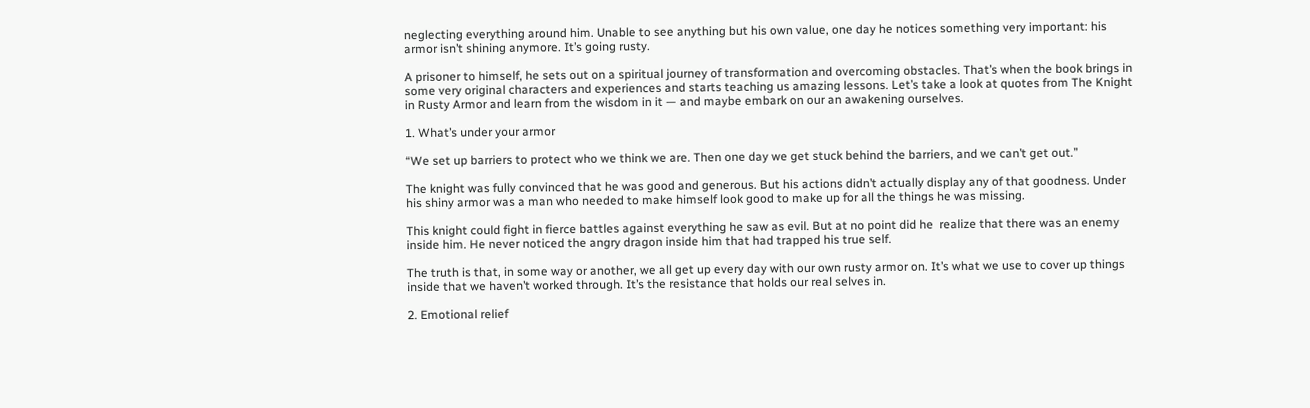neglecting everything around him. Unable to see anything but his own value, one day he notices something very important: his armor isn’t shining anymore. It’s going rusty.

A prisoner to himself, he sets out on a spiritual journey of transformation and overcoming obstacles. That’s when the book brings in some very original characters and experiences and starts teaching us amazing lessons. Let’s take a look at quotes from The Knight in Rusty Armor and learn from the wisdom in it — and maybe embark on our an awakening ourselves.

1. What’s under your armor

“We set up barriers to protect who we think we are. Then one day we get stuck behind the barriers, and we can’t get out.”

The knight was fully convinced that he was good and generous. But his actions didn’t actually display any of that goodness. Under his shiny armor was a man who needed to make himself look good to make up for all the things he was missing.

This knight could fight in fierce battles against everything he saw as evil. But at no point did he  realize that there was an enemy inside him. He never noticed the angry dragon inside him that had trapped his true self.

The truth is that, in some way or another, we all get up every day with our own rusty armor on. It’s what we use to cover up things inside that we haven’t worked through. It’s the resistance that holds our real selves in.

2. Emotional relief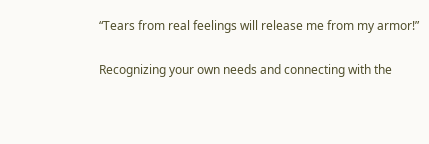“Tears from real feelings will release me from my armor!”

Recognizing your own needs and connecting with the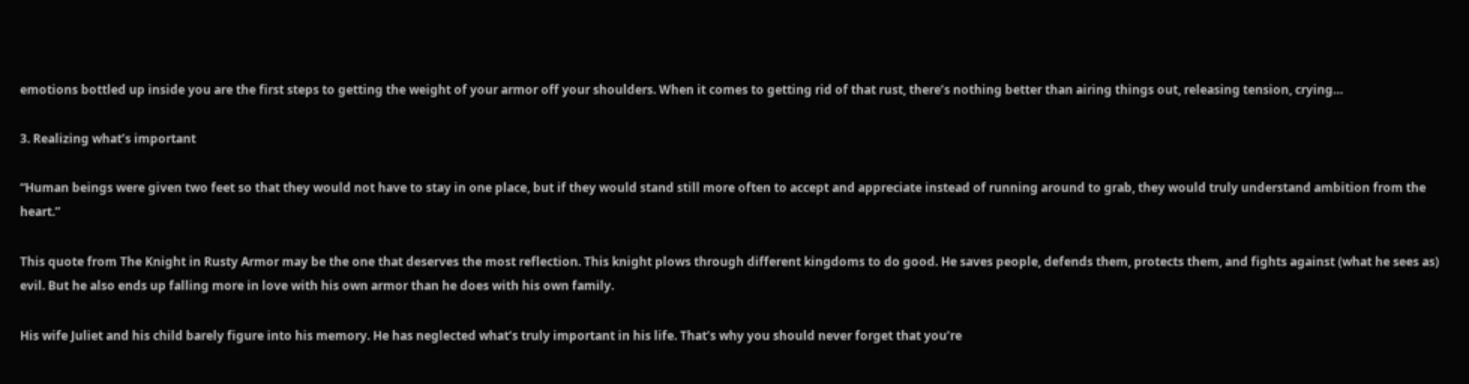emotions bottled up inside you are the first steps to getting the weight of your armor off your shoulders. When it comes to getting rid of that rust, there’s nothing better than airing things out, releasing tension, crying…

3. Realizing what’s important

“Human beings were given two feet so that they would not have to stay in one place, but if they would stand still more often to accept and appreciate instead of running around to grab, they would truly understand ambition from the heart.”

This quote from The Knight in Rusty Armor may be the one that deserves the most reflection. This knight plows through different kingdoms to do good. He saves people, defends them, protects them, and fights against (what he sees as) evil. But he also ends up falling more in love with his own armor than he does with his own family.

His wife Juliet and his child barely figure into his memory. He has neglected what’s truly important in his life. That’s why you should never forget that you’re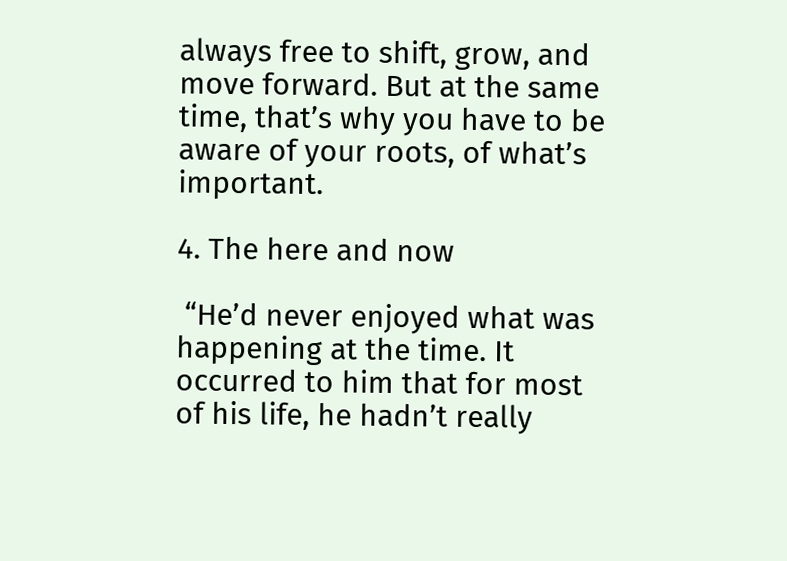always free to shift, grow, and move forward. But at the same time, that’s why you have to be aware of your roots, of what’s important.

4. The here and now

 “He’d never enjoyed what was happening at the time. It occurred to him that for most of his life, he hadn’t really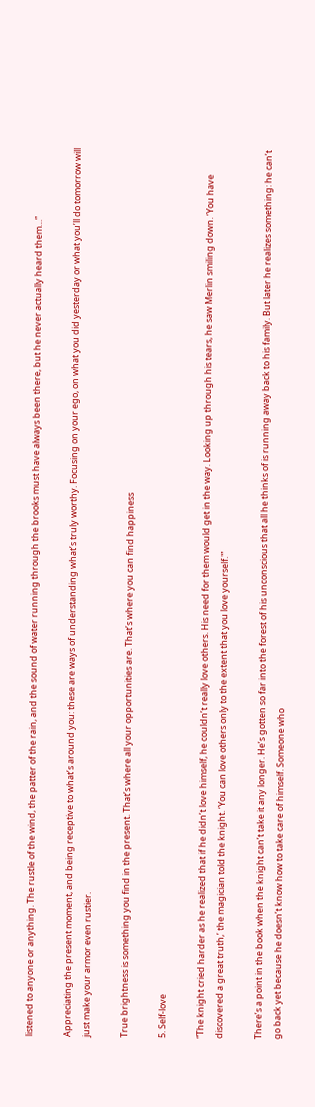listened to anyone or anything. The rustle of the wind, the patter of the rain, and the sound of water running through the brooks must have always been there, but he never actually heard them…”

Appreciating the present moment, and being receptive to what’s around you: these are ways of understanding what’s truly worthy. Focusing on your ego, on what you did yesterday or what you’ll do tomorrow will just make your armor even rustier.

True brightness is something you find in the present. That’s where all your opportunities are. That’s where you can find happiness

5. Self-love

“The knight cried harder as he realized that if he didn’t love himself, he couldn’t really love others. His need for them would get in the way. Looking up through his tears, he saw Merlin smiling down. ‘You have discovered a great truth,’ the magician told the knight. ‘You can love others only to the extent that you love yourself.'”

There’s a point in the book when the knight can’t take it any longer. He’s gotten so far into the forest of his unconscious that all he thinks of is running away back to his family. But later he realizes something: he can’t go back yet because he doesn’t know how to take care of himself. Someone who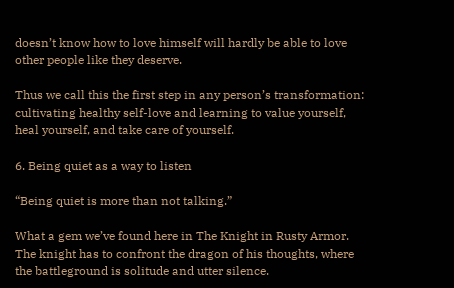doesn’t know how to love himself will hardly be able to love other people like they deserve.

Thus we call this the first step in any person’s transformation: cultivating healthy self-love and learning to value yourself, heal yourself, and take care of yourself.

6. Being quiet as a way to listen

“Being quiet is more than not talking.”

What a gem we’ve found here in The Knight in Rusty Armor.  The knight has to confront the dragon of his thoughts, where the battleground is solitude and utter silence.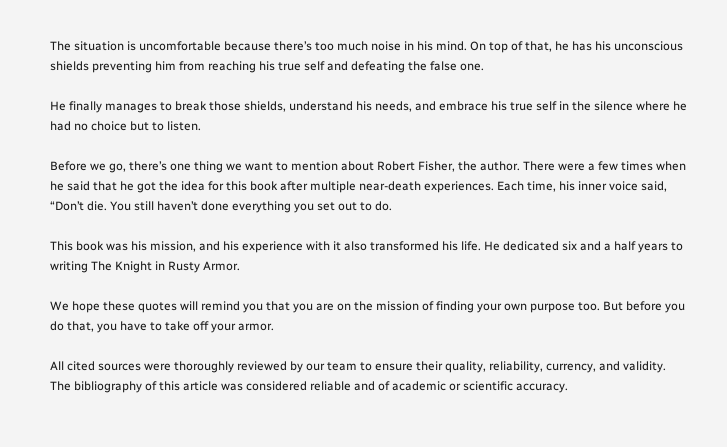The situation is uncomfortable because there’s too much noise in his mind. On top of that, he has his unconscious shields preventing him from reaching his true self and defeating the false one.

He finally manages to break those shields, understand his needs, and embrace his true self in the silence where he had no choice but to listen.

Before we go, there’s one thing we want to mention about Robert Fisher, the author. There were a few times when he said that he got the idea for this book after multiple near-death experiences. Each time, his inner voice said, “Don’t die. You still haven’t done everything you set out to do.

This book was his mission, and his experience with it also transformed his life. He dedicated six and a half years to writing The Knight in Rusty Armor.

We hope these quotes will remind you that you are on the mission of finding your own purpose too. But before you do that, you have to take off your armor.

All cited sources were thoroughly reviewed by our team to ensure their quality, reliability, currency, and validity. The bibliography of this article was considered reliable and of academic or scientific accuracy.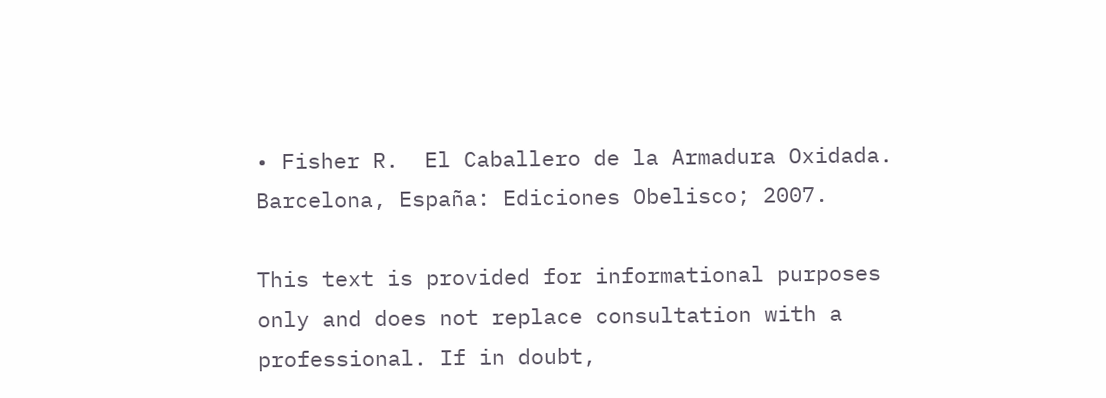• Fisher R.  El Caballero de la Armadura Oxidada. Barcelona, España: Ediciones Obelisco; 2007.

This text is provided for informational purposes only and does not replace consultation with a professional. If in doubt,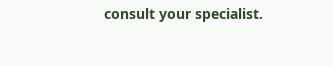consult your specialist.